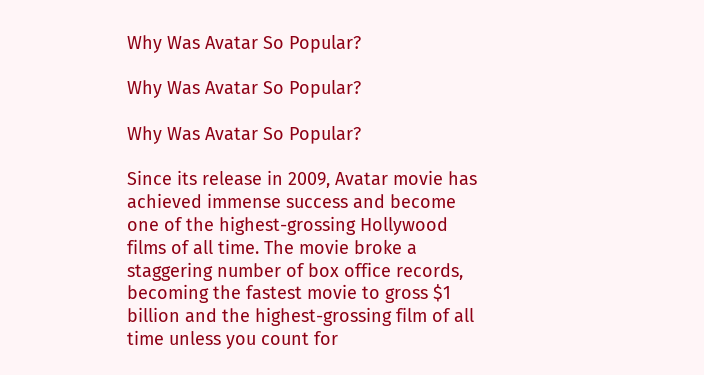Why Was Avatar So Popular?

Why Was Avatar So Popular?

Why Was Avatar So Popular?

Since its release in 2009, Avatar movie has achieved immense success and become one of the highest-grossing Hollywood films of all time. The movie broke a staggering number of box office records, becoming the fastest movie to gross $1 billion and the highest-grossing film of all time unless you count for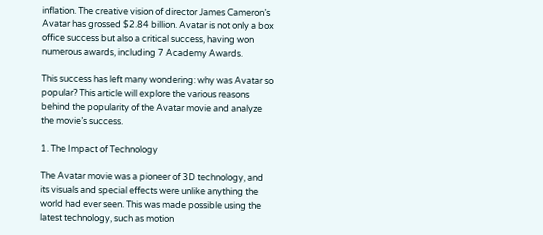inflation. The creative vision of director James Cameron’s Avatar has grossed $2.84 billion. Avatar is not only a box office success but also a critical success, having won numerous awards, including 7 Academy Awards.

This success has left many wondering: why was Avatar so popular? This article will explore the various reasons behind the popularity of the Avatar movie and analyze the movie’s success.

1. The Impact of Technology

The Avatar movie was a pioneer of 3D technology, and its visuals and special effects were unlike anything the world had ever seen. This was made possible using the latest technology, such as motion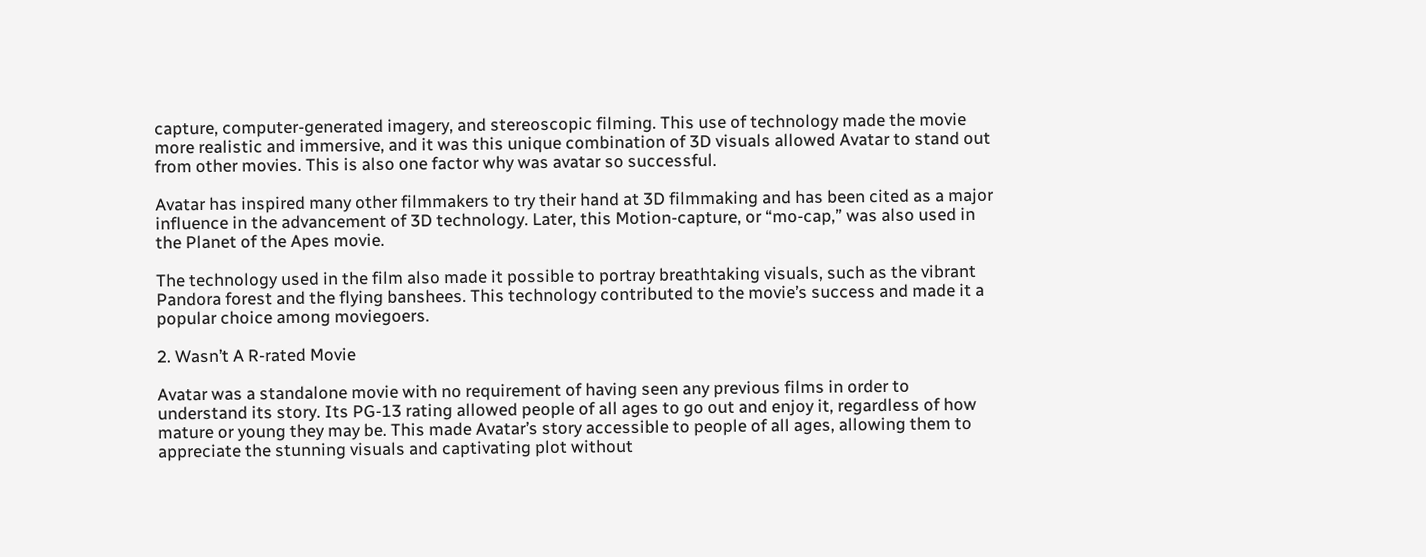capture, computer-generated imagery, and stereoscopic filming. This use of technology made the movie more realistic and immersive, and it was this unique combination of 3D visuals allowed Avatar to stand out from other movies. This is also one factor why was avatar so successful.

Avatar has inspired many other filmmakers to try their hand at 3D filmmaking and has been cited as a major influence in the advancement of 3D technology. Later, this Motion-capture, or “mo-cap,” was also used in the Planet of the Apes movie.

The technology used in the film also made it possible to portray breathtaking visuals, such as the vibrant Pandora forest and the flying banshees. This technology contributed to the movie’s success and made it a popular choice among moviegoers.

2. Wasn’t A R-rated Movie

Avatar was a standalone movie with no requirement of having seen any previous films in order to understand its story. Its PG-13 rating allowed people of all ages to go out and enjoy it, regardless of how mature or young they may be. This made Avatar’s story accessible to people of all ages, allowing them to appreciate the stunning visuals and captivating plot without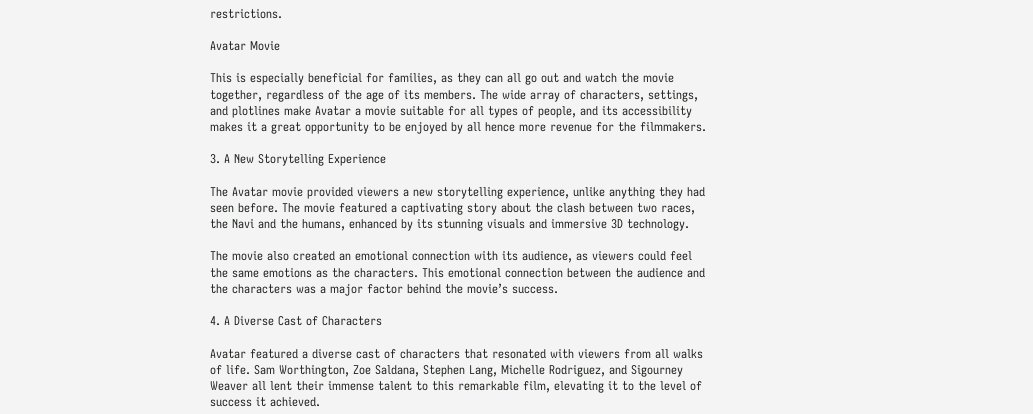restrictions.

Avatar Movie

This is especially beneficial for families, as they can all go out and watch the movie together, regardless of the age of its members. The wide array of characters, settings, and plotlines make Avatar a movie suitable for all types of people, and its accessibility makes it a great opportunity to be enjoyed by all hence more revenue for the filmmakers.

3. A New Storytelling Experience

The Avatar movie provided viewers a new storytelling experience, unlike anything they had seen before. The movie featured a captivating story about the clash between two races, the Navi and the humans, enhanced by its stunning visuals and immersive 3D technology.

The movie also created an emotional connection with its audience, as viewers could feel the same emotions as the characters. This emotional connection between the audience and the characters was a major factor behind the movie’s success.

4. A Diverse Cast of Characters

Avatar featured a diverse cast of characters that resonated with viewers from all walks of life. Sam Worthington, Zoe Saldana, Stephen Lang, Michelle Rodriguez, and Sigourney Weaver all lent their immense talent to this remarkable film, elevating it to the level of success it achieved.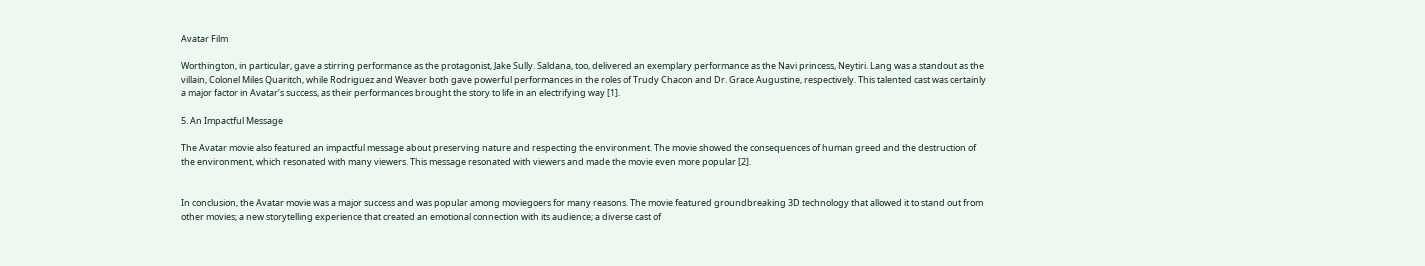Avatar Film

Worthington, in particular, gave a stirring performance as the protagonist, Jake Sully. Saldana, too, delivered an exemplary performance as the Navi princess, Neytiri. Lang was a standout as the villain, Colonel Miles Quaritch, while Rodriguez and Weaver both gave powerful performances in the roles of Trudy Chacon and Dr. Grace Augustine, respectively. This talented cast was certainly a major factor in Avatar’s success, as their performances brought the story to life in an electrifying way [1].

5. An Impactful Message

The Avatar movie also featured an impactful message about preserving nature and respecting the environment. The movie showed the consequences of human greed and the destruction of the environment, which resonated with many viewers. This message resonated with viewers and made the movie even more popular [2].


In conclusion, the Avatar movie was a major success and was popular among moviegoers for many reasons. The movie featured groundbreaking 3D technology that allowed it to stand out from other movies; a new storytelling experience that created an emotional connection with its audience; a diverse cast of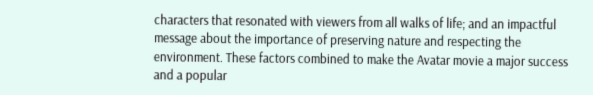characters that resonated with viewers from all walks of life; and an impactful message about the importance of preserving nature and respecting the environment. These factors combined to make the Avatar movie a major success and a popular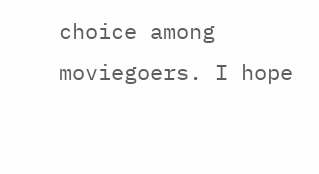choice among moviegoers. I hope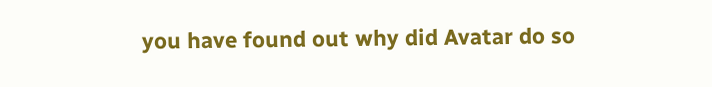you have found out why did Avatar do so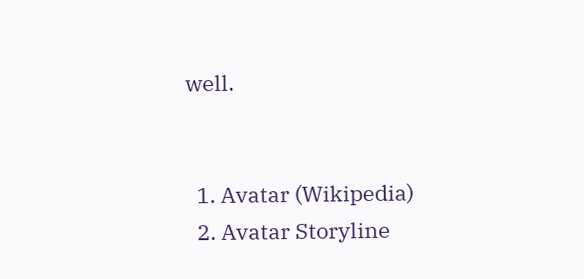well.


  1. Avatar (Wikipedia)
  2. Avatar Storyline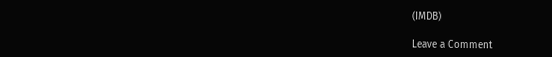(IMDB)

Leave a Comment